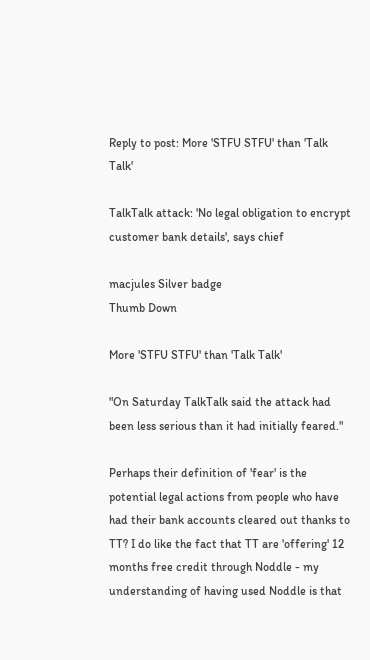Reply to post: More 'STFU STFU' than 'Talk Talk'

TalkTalk attack: 'No legal obligation to encrypt customer bank details', says chief

macjules Silver badge
Thumb Down

More 'STFU STFU' than 'Talk Talk'

"On Saturday TalkTalk said the attack had been less serious than it had initially feared."

Perhaps their definition of 'fear' is the potential legal actions from people who have had their bank accounts cleared out thanks to TT? I do like the fact that TT are 'offering' 12 months free credit through Noddle - my understanding of having used Noddle is that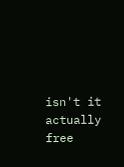isn't it actually free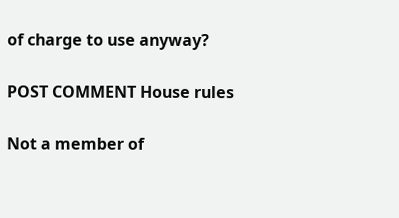of charge to use anyway?

POST COMMENT House rules

Not a member of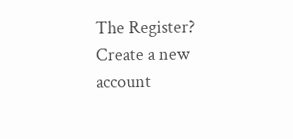The Register? Create a new account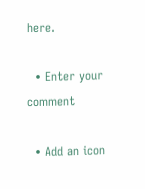here.

  • Enter your comment

  • Add an icon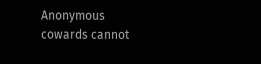Anonymous cowards cannot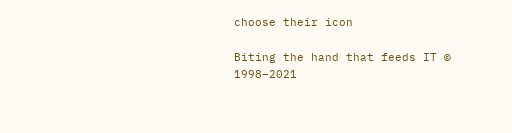choose their icon

Biting the hand that feeds IT © 1998–2021